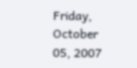Friday, October 05, 2007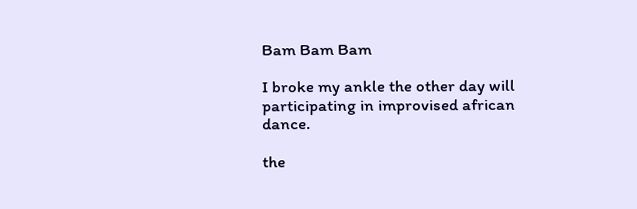Bam Bam Bam

I broke my ankle the other day will participating in improvised african dance.

the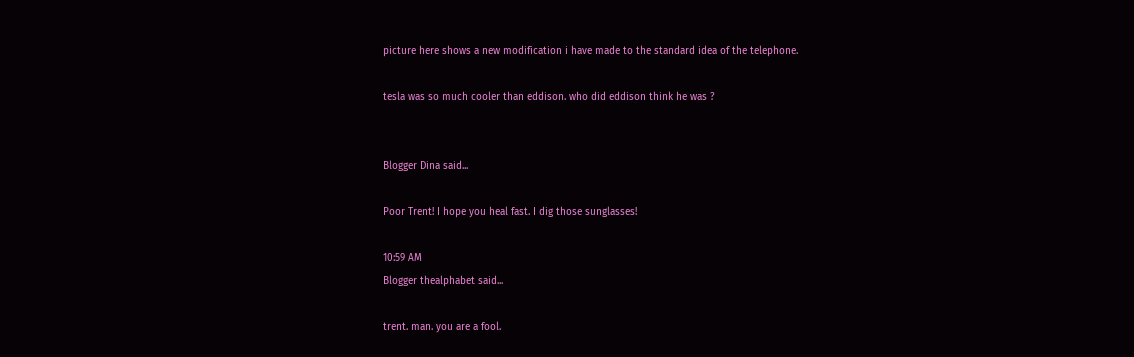picture here shows a new modification i have made to the standard idea of the telephone.

tesla was so much cooler than eddison. who did eddison think he was ?


Blogger Dina said...

Poor Trent! I hope you heal fast. I dig those sunglasses!

10:59 AM
Blogger thealphabet said...

trent. man. you are a fool.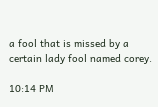a fool that is missed by a certain lady fool named corey.

10:14 PM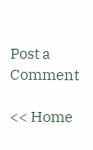Post a Comment

<< Home